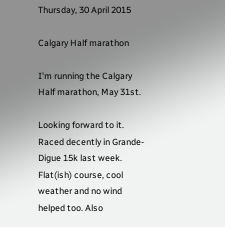Thursday, 30 April 2015

Calgary Half marathon

I'm running the Calgary Half marathon, May 31st.

Looking forward to it. Raced decently in Grande-Digue 15k last week. Flat(ish) course, cool weather and no wind helped too. Also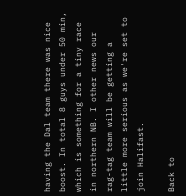having the Dal team there was nice boost. In total 8 guys under 50 min, which is something for a tiny race in northern NB. I other news our rag-tag team will be getting a little more serious as we're set to join Halifast.

Back to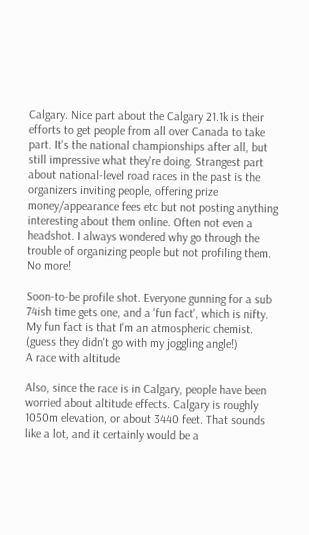Calgary. Nice part about the Calgary 21.1k is their efforts to get people from all over Canada to take part. It's the national championships after all, but still impressive what they're doing. Strangest part about national-level road races in the past is the organizers inviting people, offering prize money/appearance fees etc but not posting anything interesting about them online. Often not even a headshot. I always wondered why go through the trouble of organizing people but not profiling them. No more!

Soon-to-be profile shot. Everyone gunning for a sub 74ish time gets one, and a 'fun fact', which is nifty. My fun fact is that I'm an atmospheric chemist. (guess they didn't go with my joggling angle!)
A race with altitude

Also, since the race is in Calgary, people have been worried about altitude effects. Calgary is roughly 1050m elevation, or about 3440 feet. That sounds like a lot, and it certainly would be a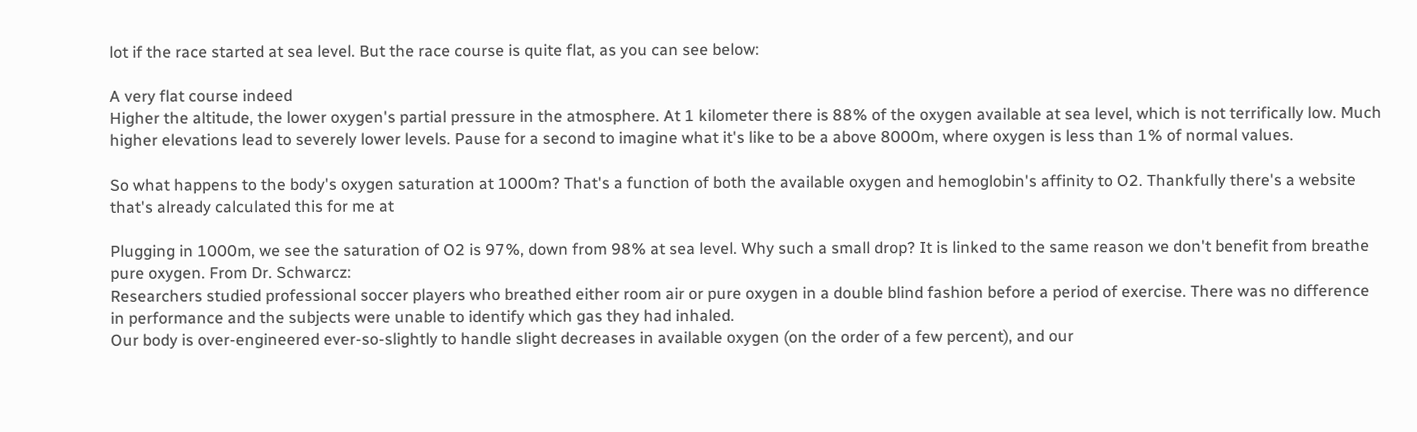lot if the race started at sea level. But the race course is quite flat, as you can see below:

A very flat course indeed
Higher the altitude, the lower oxygen's partial pressure in the atmosphere. At 1 kilometer there is 88% of the oxygen available at sea level, which is not terrifically low. Much higher elevations lead to severely lower levels. Pause for a second to imagine what it's like to be a above 8000m, where oxygen is less than 1% of normal values.

So what happens to the body's oxygen saturation at 1000m? That's a function of both the available oxygen and hemoglobin's affinity to O2. Thankfully there's a website that's already calculated this for me at

Plugging in 1000m, we see the saturation of O2 is 97%, down from 98% at sea level. Why such a small drop? It is linked to the same reason we don't benefit from breathe pure oxygen. From Dr. Schwarcz:
Researchers studied professional soccer players who breathed either room air or pure oxygen in a double blind fashion before a period of exercise. There was no difference in performance and the subjects were unable to identify which gas they had inhaled.
Our body is over-engineered ever-so-slightly to handle slight decreases in available oxygen (on the order of a few percent), and our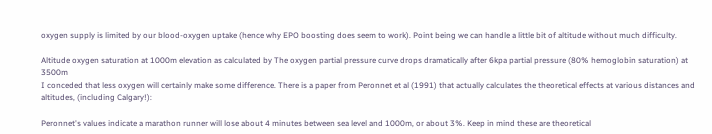oxygen supply is limited by our blood-oxygen uptake (hence why EPO boosting does seem to work). Point being we can handle a little bit of altitude without much difficulty.

Altitude oxygen saturation at 1000m elevation as calculated by The oxygen partial pressure curve drops dramatically after 6kpa partial pressure (80% hemoglobin saturation) at 3500m
I conceded that less oxygen will certainly make some difference. There is a paper from Peronnet et al (1991) that actually calculates the theoretical effects at various distances and altitudes, (including Calgary!):

Peronnet's values indicate a marathon runner will lose about 4 minutes between sea level and 1000m, or about 3%. Keep in mind these are theoretical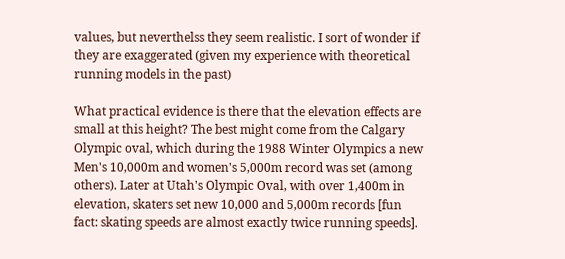values, but neverthelss they seem realistic. I sort of wonder if they are exaggerated (given my experience with theoretical running models in the past)

What practical evidence is there that the elevation effects are small at this height? The best might come from the Calgary Olympic oval, which during the 1988 Winter Olympics a new Men's 10,000m and women's 5,000m record was set (among others). Later at Utah's Olympic Oval, with over 1,400m in elevation, skaters set new 10,000 and 5,000m records [fun fact: skating speeds are almost exactly twice running speeds].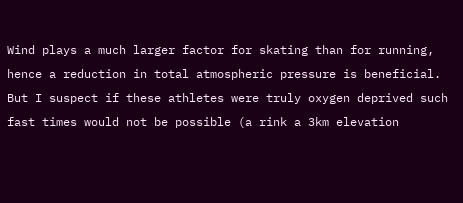Wind plays a much larger factor for skating than for running, hence a reduction in total atmospheric pressure is beneficial. But I suspect if these athletes were truly oxygen deprived such fast times would not be possible (a rink a 3km elevation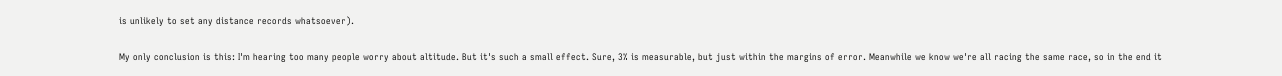is unlikely to set any distance records whatsoever).

My only conclusion is this: I'm hearing too many people worry about altitude. But it's such a small effect. Sure, 3% is measurable, but just within the margins of error. Meanwhile we know we're all racing the same race, so in the end it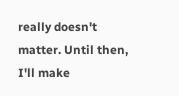really doesn't matter. Until then, I'll make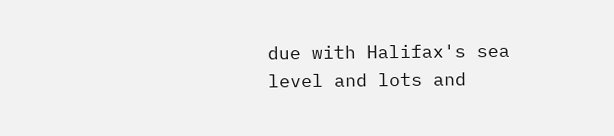due with Halifax's sea level and lots and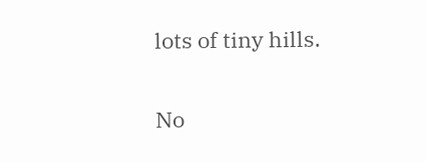lots of tiny hills.

No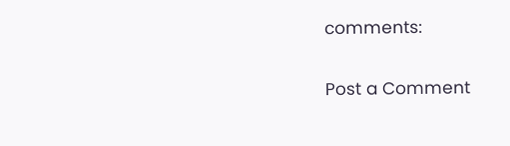comments:

Post a Comment